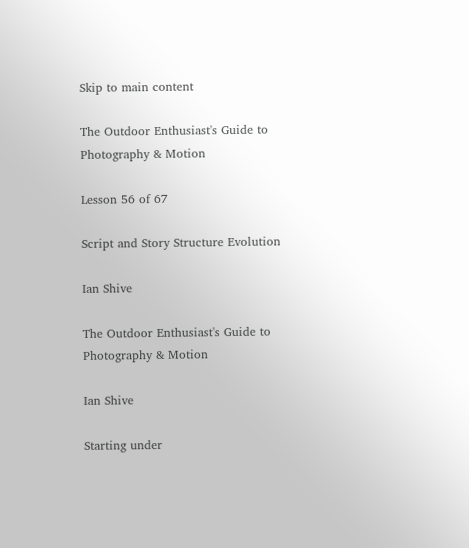Skip to main content

The Outdoor Enthusiast's Guide to Photography & Motion

Lesson 56 of 67

Script and Story Structure Evolution

Ian Shive

The Outdoor Enthusiast's Guide to Photography & Motion

Ian Shive

Starting under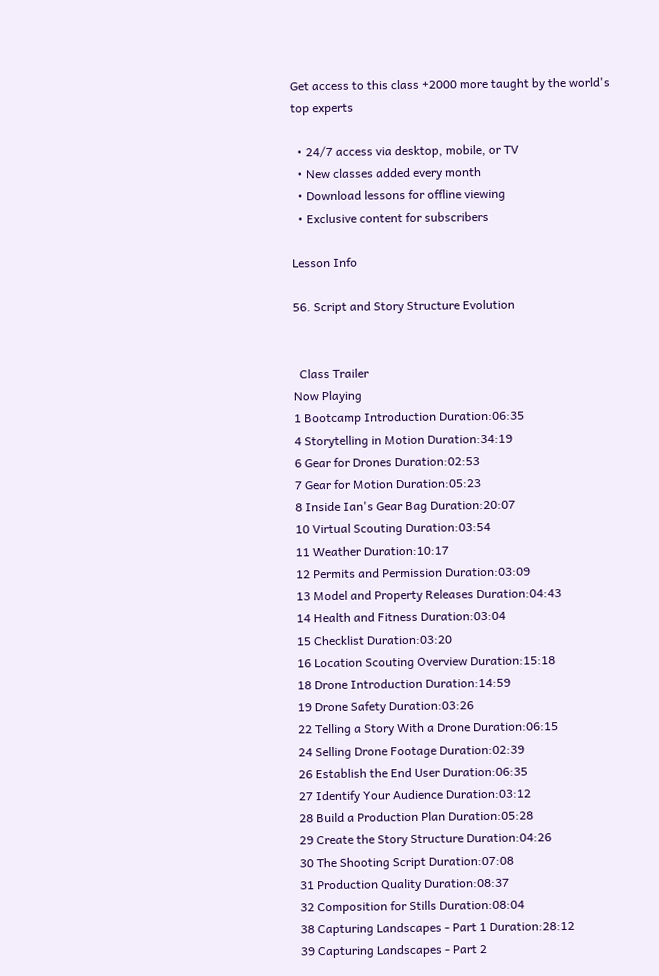Get access to this class +2000 more taught by the world's top experts

  • 24/7 access via desktop, mobile, or TV
  • New classes added every month
  • Download lessons for offline viewing
  • Exclusive content for subscribers

Lesson Info

56. Script and Story Structure Evolution


  Class Trailer
Now Playing
1 Bootcamp Introduction Duration:06:35
4 Storytelling in Motion Duration:34:19
6 Gear for Drones Duration:02:53
7 Gear for Motion Duration:05:23
8 Inside Ian's Gear Bag Duration:20:07
10 Virtual Scouting Duration:03:54
11 Weather Duration:10:17
12 Permits and Permission Duration:03:09
13 Model and Property Releases Duration:04:43
14 Health and Fitness Duration:03:04
15 Checklist Duration:03:20
16 Location Scouting Overview Duration:15:18
18 Drone Introduction Duration:14:59
19 Drone Safety Duration:03:26
22 Telling a Story With a Drone Duration:06:15
24 Selling Drone Footage Duration:02:39
26 Establish the End User Duration:06:35
27 Identify Your Audience Duration:03:12
28 Build a Production Plan Duration:05:28
29 Create the Story Structure Duration:04:26
30 The Shooting Script Duration:07:08
31 Production Quality Duration:08:37
32 Composition for Stills Duration:08:04
38 Capturing Landscapes - Part 1 Duration:28:12
39 Capturing Landscapes - Part 2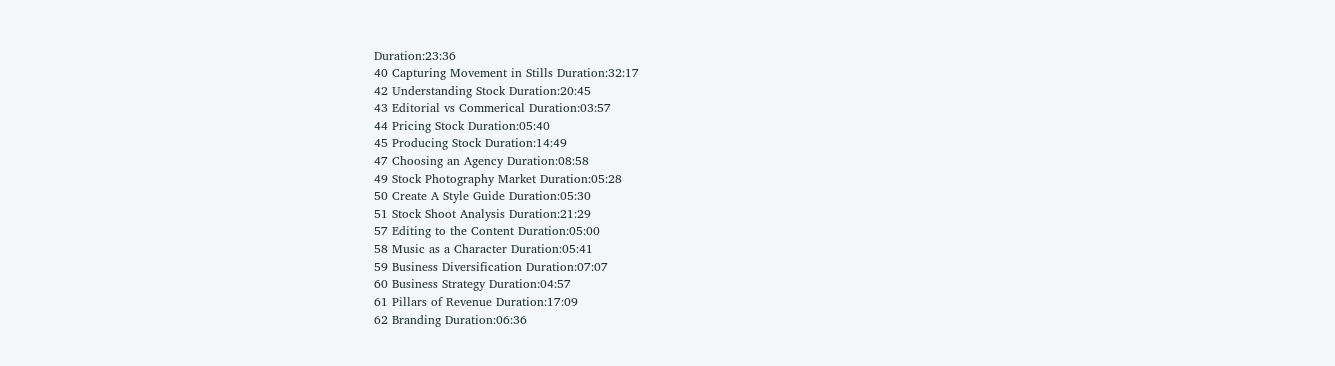Duration:23:36
40 Capturing Movement in Stills Duration:32:17
42 Understanding Stock Duration:20:45
43 Editorial vs Commerical Duration:03:57
44 Pricing Stock Duration:05:40
45 Producing Stock Duration:14:49
47 Choosing an Agency Duration:08:58
49 Stock Photography Market Duration:05:28
50 Create A Style Guide Duration:05:30
51 Stock Shoot Analysis Duration:21:29
57 Editing to the Content Duration:05:00
58 Music as a Character Duration:05:41
59 Business Diversification Duration:07:07
60 Business Strategy Duration:04:57
61 Pillars of Revenue Duration:17:09
62 Branding Duration:06:36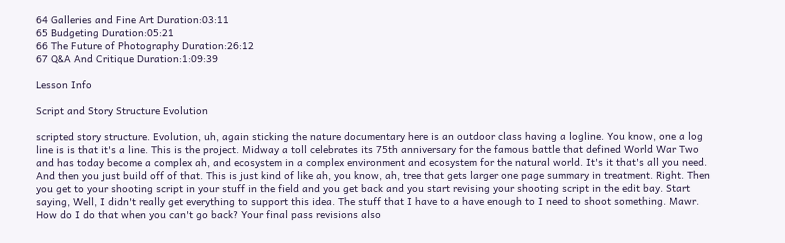64 Galleries and Fine Art Duration:03:11
65 Budgeting Duration:05:21
66 The Future of Photography Duration:26:12
67 Q&A And Critique Duration:1:09:39

Lesson Info

Script and Story Structure Evolution

scripted story structure. Evolution, uh, again sticking the nature documentary here is an outdoor class having a logline. You know, one a log line is is that it's a line. This is the project. Midway a toll celebrates its 75th anniversary for the famous battle that defined World War Two and has today become a complex ah, and ecosystem in a complex environment and ecosystem for the natural world. It's it that's all you need. And then you just build off of that. This is just kind of like ah, you know, ah, tree that gets larger one page summary in treatment. Right. Then you get to your shooting script in your stuff in the field and you get back and you start revising your shooting script in the edit bay. Start saying, Well, I didn't really get everything to support this idea. The stuff that I have to a have enough to I need to shoot something. Mawr. How do I do that when you can't go back? Your final pass revisions also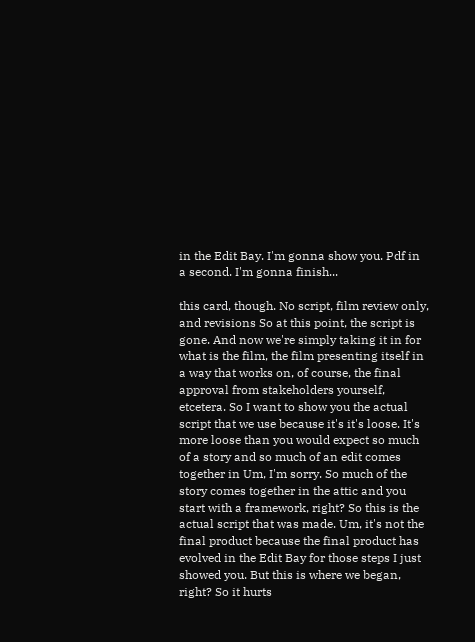in the Edit Bay. I'm gonna show you. Pdf in a second. I'm gonna finish...

this card, though. No script, film review only, and revisions So at this point, the script is gone. And now we're simply taking it in for what is the film, the film presenting itself in a way that works on, of course, the final approval from stakeholders yourself, etcetera. So I want to show you the actual script that we use because it's it's loose. It's more loose than you would expect so much of a story and so much of an edit comes together in Um, I'm sorry. So much of the story comes together in the attic and you start with a framework, right? So this is the actual script that was made. Um, it's not the final product because the final product has evolved in the Edit Bay for those steps I just showed you. But this is where we began, right? So it hurts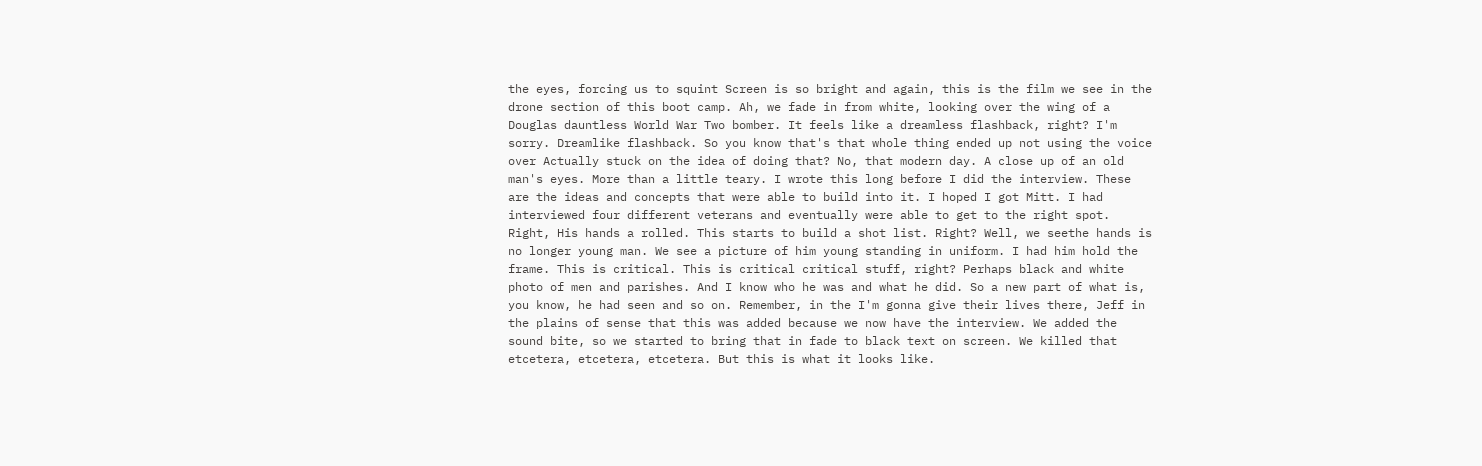the eyes, forcing us to squint Screen is so bright and again, this is the film we see in the drone section of this boot camp. Ah, we fade in from white, looking over the wing of a Douglas dauntless World War Two bomber. It feels like a dreamless flashback, right? I'm sorry. Dreamlike flashback. So you know that's that whole thing ended up not using the voice over Actually stuck on the idea of doing that? No, that modern day. A close up of an old man's eyes. More than a little teary. I wrote this long before I did the interview. These are the ideas and concepts that were able to build into it. I hoped I got Mitt. I had interviewed four different veterans and eventually were able to get to the right spot. Right, His hands a rolled. This starts to build a shot list. Right? Well, we seethe hands is no longer young man. We see a picture of him young standing in uniform. I had him hold the frame. This is critical. This is critical critical stuff, right? Perhaps black and white photo of men and parishes. And I know who he was and what he did. So a new part of what is, you know, he had seen and so on. Remember, in the I'm gonna give their lives there, Jeff in the plains of sense that this was added because we now have the interview. We added the sound bite, so we started to bring that in fade to black text on screen. We killed that etcetera, etcetera, etcetera. But this is what it looks like.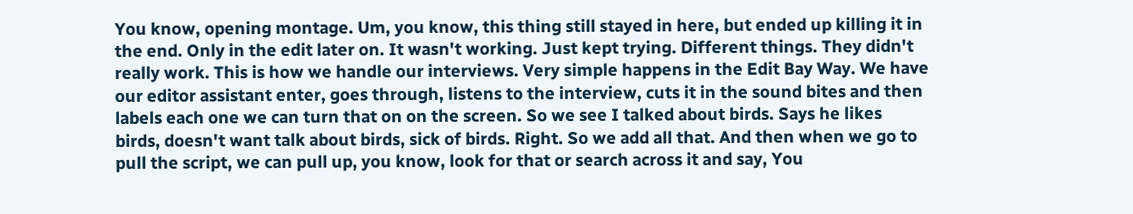You know, opening montage. Um, you know, this thing still stayed in here, but ended up killing it in the end. Only in the edit later on. It wasn't working. Just kept trying. Different things. They didn't really work. This is how we handle our interviews. Very simple happens in the Edit Bay Way. We have our editor assistant enter, goes through, listens to the interview, cuts it in the sound bites and then labels each one we can turn that on on the screen. So we see I talked about birds. Says he likes birds, doesn't want talk about birds, sick of birds. Right. So we add all that. And then when we go to pull the script, we can pull up, you know, look for that or search across it and say, You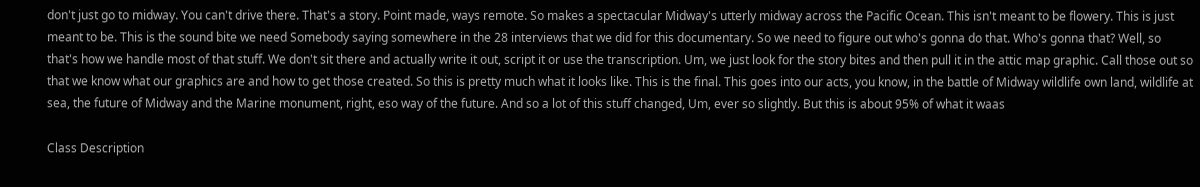don't just go to midway. You can't drive there. That's a story. Point made, ways remote. So makes a spectacular Midway's utterly midway across the Pacific Ocean. This isn't meant to be flowery. This is just meant to be. This is the sound bite we need Somebody saying somewhere in the 28 interviews that we did for this documentary. So we need to figure out who's gonna do that. Who's gonna that? Well, so that's how we handle most of that stuff. We don't sit there and actually write it out, script it or use the transcription. Um, we just look for the story bites and then pull it in the attic map graphic. Call those out so that we know what our graphics are and how to get those created. So this is pretty much what it looks like. This is the final. This goes into our acts, you know, in the battle of Midway wildlife own land, wildlife at sea, the future of Midway and the Marine monument, right, eso way of the future. And so a lot of this stuff changed, Um, ever so slightly. But this is about 95% of what it waas

Class Description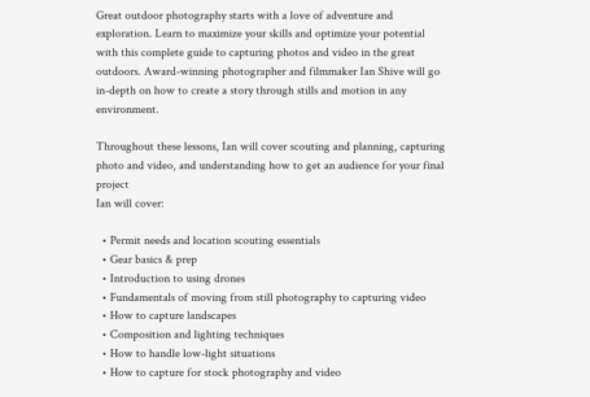Great outdoor photography starts with a love of adventure and exploration. Learn to maximize your skills and optimize your potential with this complete guide to capturing photos and video in the great outdoors. Award-winning photographer and filmmaker Ian Shive will go in-depth on how to create a story through stills and motion in any environment.

Throughout these lessons, Ian will cover scouting and planning, capturing photo and video, and understanding how to get an audience for your final project
Ian will cover:

  • Permit needs and location scouting essentials
  • Gear basics & prep
  • Introduction to using drones
  • Fundamentals of moving from still photography to capturing video
  • How to capture landscapes
  • Composition and lighting techniques
  • How to handle low-light situations
  • How to capture for stock photography and video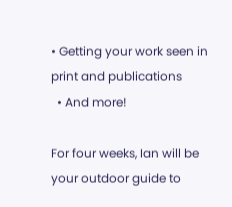• Getting your work seen in print and publications
  • And more!

For four weeks, Ian will be your outdoor guide to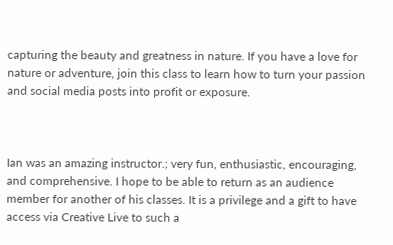capturing the beauty and greatness in nature. If you have a love for nature or adventure, join this class to learn how to turn your passion and social media posts into profit or exposure.



Ian was an amazing instructor.; very fun, enthusiastic, encouraging, and comprehensive. I hope to be able to return as an audience member for another of his classes. It is a privilege and a gift to have access via Creative Live to such a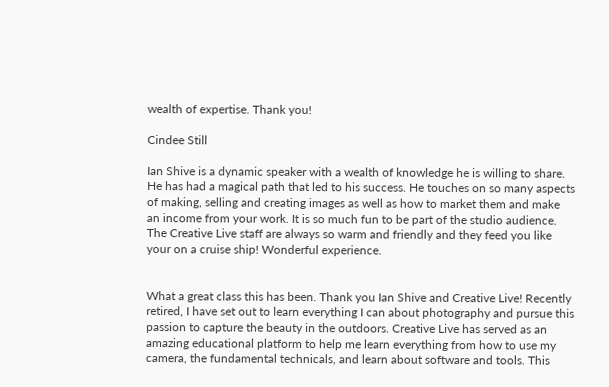wealth of expertise. Thank you!

Cindee Still

Ian Shive is a dynamic speaker with a wealth of knowledge he is willing to share. He has had a magical path that led to his success. He touches on so many aspects of making, selling and creating images as well as how to market them and make an income from your work. It is so much fun to be part of the studio audience. The Creative Live staff are always so warm and friendly and they feed you like your on a cruise ship! Wonderful experience.


What a great class this has been. Thank you Ian Shive and Creative Live! Recently retired, I have set out to learn everything I can about photography and pursue this passion to capture the beauty in the outdoors. Creative Live has served as an amazing educational platform to help me learn everything from how to use my camera, the fundamental technicals, and learn about software and tools. This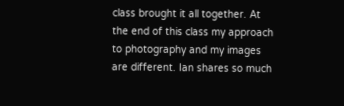class brought it all together. At the end of this class my approach to photography and my images are different. Ian shares so much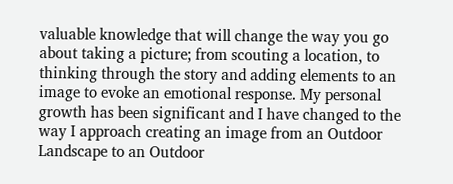valuable knowledge that will change the way you go about taking a picture; from scouting a location, to thinking through the story and adding elements to an image to evoke an emotional response. My personal growth has been significant and I have changed to the way I approach creating an image from an Outdoor Landscape to an Outdoor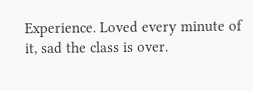Experience. Loved every minute of it, sad the class is over.